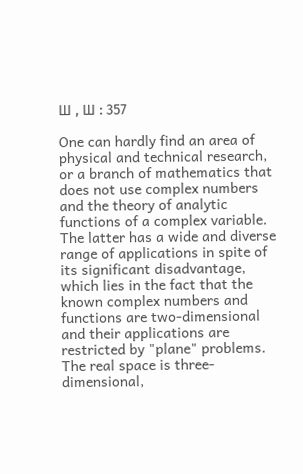Ш , Ш : 357

One can hardly find an area of physical and technical research, or a branch of mathematics that does not use complex numbers and the theory of analytic functions of a complex variable. The latter has a wide and diverse range of applications in spite of its significant disadvantage, which lies in the fact that the known complex numbers and functions are two-dimensional and their applications are restricted by "plane" problems. The real space is three-dimensional,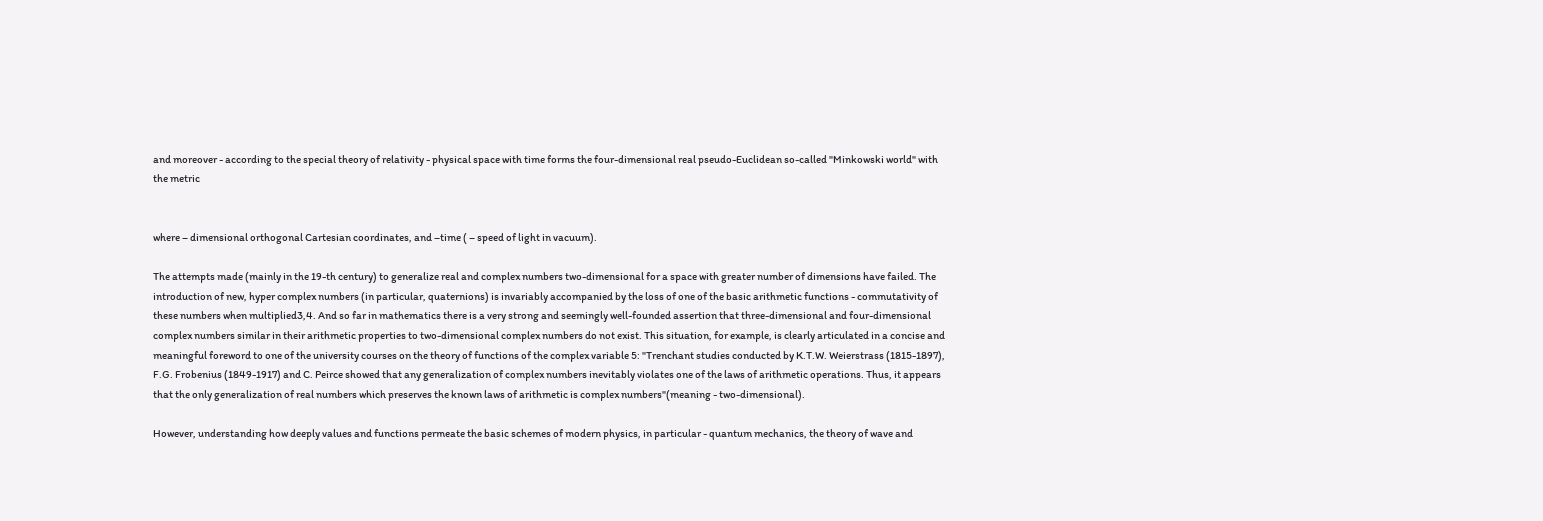and moreover - according to the special theory of relativity - physical space with time forms the four-dimensional real pseudo-Euclidean so-called "Minkowski world" with the metric


where – dimensional orthogonal Cartesian coordinates, and –time ( – speed of light in vacuum).

The attempts made (mainly in the 19-th century) to generalize real and complex numbers two-dimensional for a space with greater number of dimensions have failed. The introduction of new, hyper complex numbers (in particular, quaternions) is invariably accompanied by the loss of one of the basic arithmetic functions - commutativity of these numbers when multiplied3,4. And so far in mathematics there is a very strong and seemingly well-founded assertion that three-dimensional and four-dimensional complex numbers similar in their arithmetic properties to two-dimensional complex numbers do not exist. This situation, for example, is clearly articulated in a concise and meaningful foreword to one of the university courses on the theory of functions of the complex variable 5: "Trenchant studies conducted by K.T.W. Weierstrass (1815-1897), F.G. Frobenius (1849-1917) and C. Peirce showed that any generalization of complex numbers inevitably violates one of the laws of arithmetic operations. Thus, it appears that the only generalization of real numbers which preserves the known laws of arithmetic is complex numbers"(meaning - two-dimensional).

However, understanding how deeply values and functions permeate the basic schemes of modern physics, in particular - quantum mechanics, the theory of wave and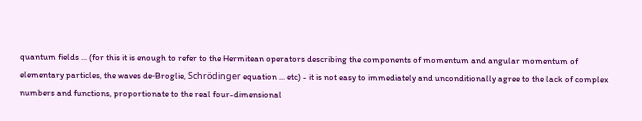quantum fields ... (for this it is enough to refer to the Hermitean operators describing the components of momentum and angular momentum of elementary particles, the waves de‑Broglie, Schrödinger equation ... etc) - it is not easy to immediately and unconditionally agree to the lack of complex numbers and functions, proportionate to the real four-dimensional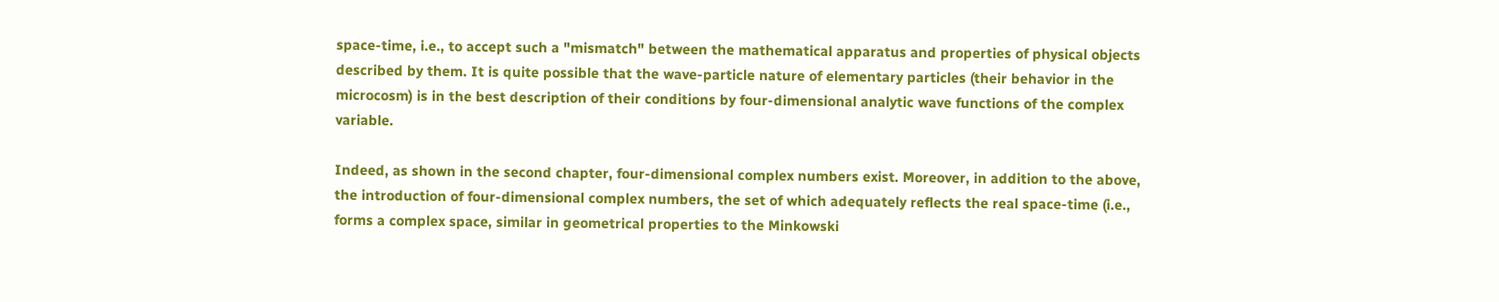space-time, i.e., to accept such a "mismatch" between the mathematical apparatus and properties of physical objects described by them. It is quite possible that the wave-particle nature of elementary particles (their behavior in the microcosm) is in the best description of their conditions by four-dimensional analytic wave functions of the complex variable.

Indeed, as shown in the second chapter, four-dimensional complex numbers exist. Moreover, in addition to the above, the introduction of four-dimensional complex numbers, the set of which adequately reflects the real space-time (i.e., forms a complex space, similar in geometrical properties to the Minkowski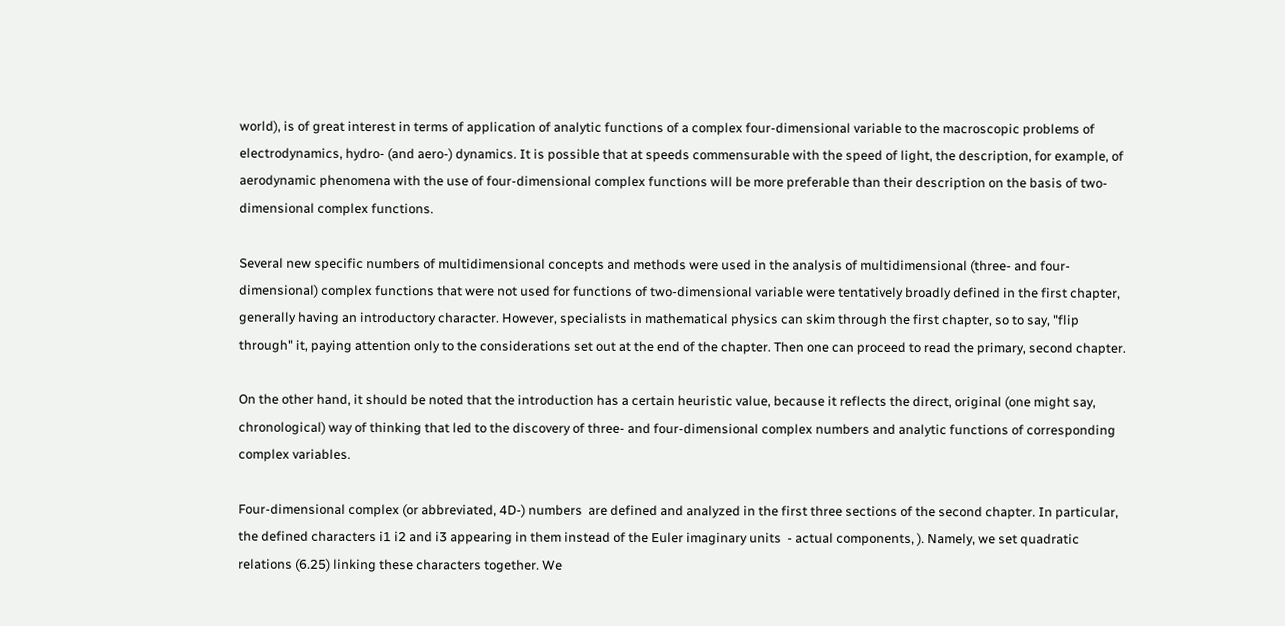world), is of great interest in terms of application of analytic functions of a complex four-dimensional variable to the macroscopic problems of electrodynamics, hydro- (and aero-) dynamics. It is possible that at speeds commensurable with the speed of light, the description, for example, of aerodynamic phenomena with the use of four-dimensional complex functions will be more preferable than their description on the basis of two-dimensional complex functions.

Several new specific numbers of multidimensional concepts and methods were used in the analysis of multidimensional (three- and four-dimensional) complex functions that were not used for functions of two-dimensional variable were tentatively broadly defined in the first chapter, generally having an introductory character. However, specialists in mathematical physics can skim through the first chapter, so to say, "flip through" it, paying attention only to the considerations set out at the end of the chapter. Then one can proceed to read the primary, second chapter.

On the other hand, it should be noted that the introduction has a certain heuristic value, because it reflects the direct, original (one might say, chronological) way of thinking that led to the discovery of three- and four-dimensional complex numbers and analytic functions of corresponding complex variables.

Four-dimensional complex (or abbreviated, 4D-) numbers  are defined and analyzed in the first three sections of the second chapter. In particular, the defined characters i1 i2 and i3 appearing in them instead of the Euler imaginary units  - actual components, ). Namely, we set quadratic relations (6.25) linking these characters together. We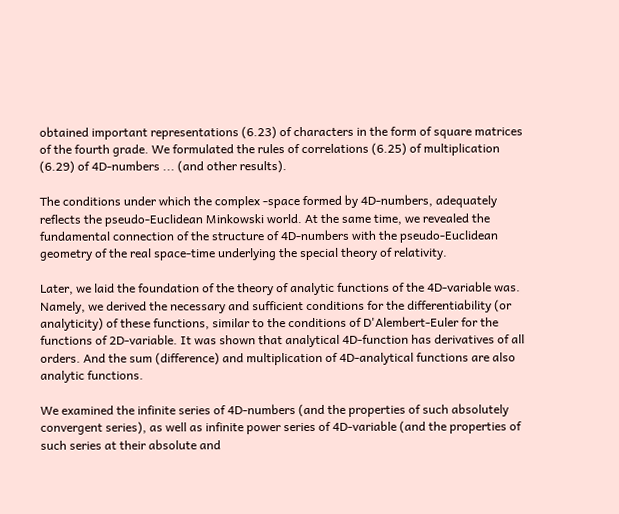obtained important representations (6.23) of characters in the form of square matrices of the fourth grade. We formulated the rules of correlations (6.25) of multiplication (6.29) of 4D-numbers ... (and other results).

The conditions under which the complex -space formed by 4D-numbers, adequately reflects the pseudo-Euclidean Minkowski world. At the same time, we revealed the fundamental connection of the structure of 4D-numbers with the pseudo-Euclidean geometry of the real space-time underlying the special theory of relativity.

Later, we laid the foundation of the theory of analytic functions of the 4D-variable was. Namely, we derived the necessary and sufficient conditions for the differentiability (or analyticity) of these functions, similar to the conditions of D'Alembert-Euler for the functions of 2D-variable. It was shown that analytical 4D-function has derivatives of all orders. And the sum (difference) and multiplication of 4D-analytical functions are also analytic functions.

We examined the infinite series of 4D-numbers (and the properties of such absolutely convergent series), as well as infinite power series of 4D-variable (and the properties of such series at their absolute and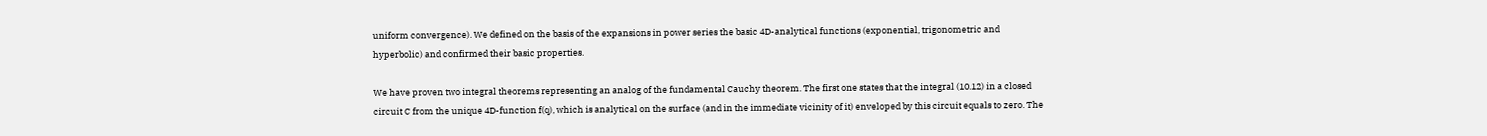uniform convergence). We defined on the basis of the expansions in power series the basic 4D-analytical functions (exponential, trigonometric and hyperbolic) and confirmed their basic properties.

We have proven two integral theorems representing an analog of the fundamental Cauchy theorem. The first one states that the integral (10.12) in a closed circuit C from the unique 4D-function f(q), which is analytical on the surface (and in the immediate vicinity of it) enveloped by this circuit equals to zero. The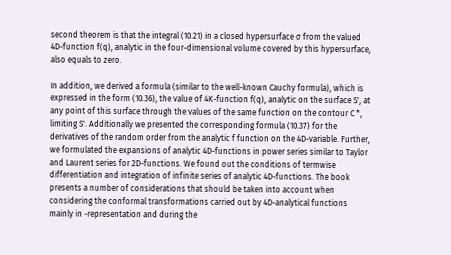second theorem is that the integral (10.21) in a closed hypersurface σ from the valued 4D-function f(q), analytic in the four-dimensional volume covered by this hypersurface, also equals to zero.

In addition, we derived a formula (similar to the well-known Cauchy formula), which is expressed in the form (10.36), the value of 4K-function f(q), analytic on the surface S', at any point of this surface through the values of the same function on the contour C *, limiting S'. Additionally we presented the corresponding formula (10.37) for the derivatives of the random order from the analytic f function on the 4D-variable. Further, we formulated the expansions of analytic 4D-functions in power series similar to Taylor and Laurent series for 2D-functions. We found out the conditions of termwise differentiation and integration of infinite series of analytic 4D-functions. The book presents a number of considerations that should be taken into account when considering the conformal transformations carried out by 4D-analytical functions mainly in -representation and during the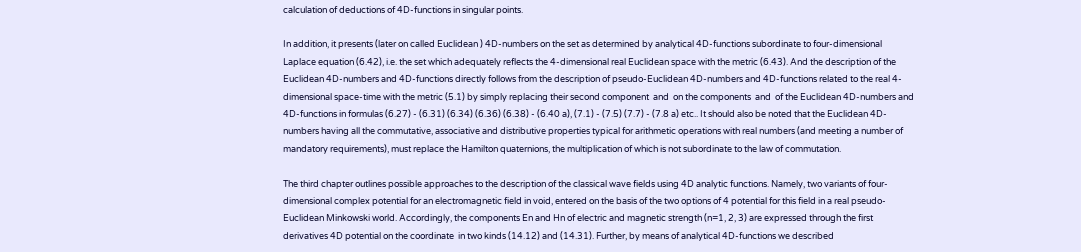calculation of deductions of 4D-functions in singular points.

In addition, it presents (later on called Euclidean ) 4D-numbers on the set as determined by analytical 4D-functions subordinate to four-dimensional Laplace equation (6.42), i.e. the set which adequately reflects the 4-dimensional real Euclidean space with the metric (6.43). And the description of the Euclidean 4D-numbers and 4D-functions directly follows from the description of pseudo-Euclidean 4D-numbers and 4D-functions related to the real 4-dimensional space-time with the metric (5.1) by simply replacing their second component  and  on the components  and  of the Euclidean 4D-numbers and 4D-functions in formulas (6.27) - (6.31) (6.34) (6.36) (6.38) - (6.40 a), (7.1) - (7.5) (7.7) - (7.8 a) etc.. It should also be noted that the Euclidean 4D-numbers having all the commutative, associative and distributive properties typical for arithmetic operations with real numbers (and meeting a number of mandatory requirements), must replace the Hamilton quaternions, the multiplication of which is not subordinate to the law of commutation.

The third chapter outlines possible approaches to the description of the classical wave fields using 4D analytic functions. Namely, two variants of four-dimensional complex potential for an electromagnetic field in void, entered on the basis of the two options of 4 potential for this field in a real pseudo-Euclidean Minkowski world. Accordingly, the components En and Hn of electric and magnetic strength (n=1, 2, 3) are expressed through the first derivatives 4D potential on the coordinate  in two kinds (14.12) and (14.31). Further, by means of analytical 4D-functions we described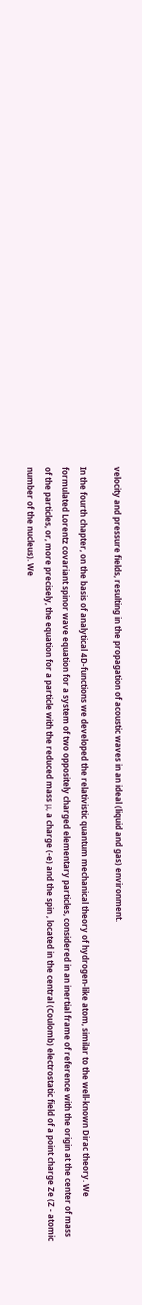velocity and pressure fields, resulting in the propagation of acoustic waves in an ideal (liquid and gas) environment.

In the fourth chapter, on the basis of analytical 4D-functions we developed the relativistic quantum mechanical theory of hydrogen-like atom, similar to the well-known Dirac theory. We formulated Lorentz covariant spinor wave equation for a system of two oppositely charged elementary particles, considered in an inertial frame of reference with the origin at the center of mass of the particles, or, more precisely, the equation for a particle with the reduced mass μ, a charge (-e) and the spin , located in the central (Coulomb) electrostatic field of a point charge Ze (Z - atomic number of the nucleus). We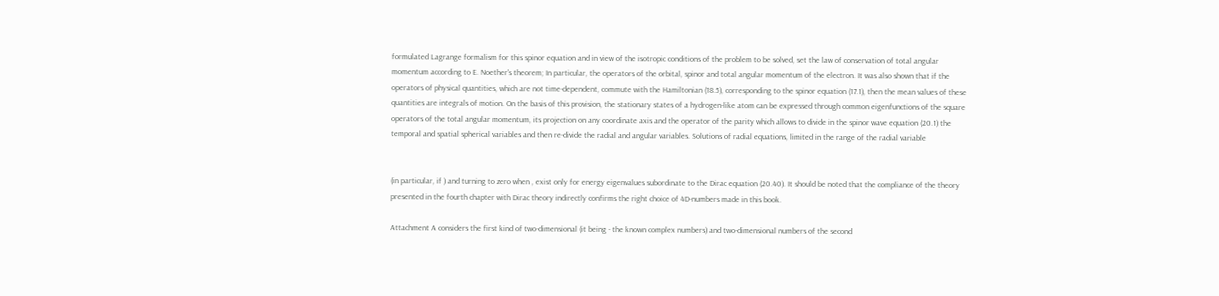formulated Lagrange formalism for this spinor equation and in view of the isotropic conditions of the problem to be solved, set the law of conservation of total angular momentum according to E. Noether's theorem; In particular, the operators of the orbital, spinor and total angular momentum of the electron. It was also shown that if the operators of physical quantities, which are not time-dependent, commute with the Hamiltonian (18.5), corresponding to the spinor equation (17.1), then the mean values of these quantities are integrals of motion. On the basis of this provision, the stationary states of a hydrogen-like atom can be expressed through common eigenfunctions of the square operators of the total angular momentum, its projection on any coordinate axis and the operator of the parity which allows to divide in the spinor wave equation (20.1) the temporal and spatial spherical variables and then re-divide the radial and angular variables. Solutions of radial equations, limited in the range of the radial variable


(in particular, if ) and turning to zero when , exist only for energy eigenvalues subordinate to the Dirac equation (20.40). It should be noted that the compliance of the theory presented in the fourth chapter with Dirac theory indirectly confirms the right choice of 4D-numbers made in this book.

Attachment A considers the first kind of two-dimensional (it being - the known complex numbers) and two-dimensional numbers of the second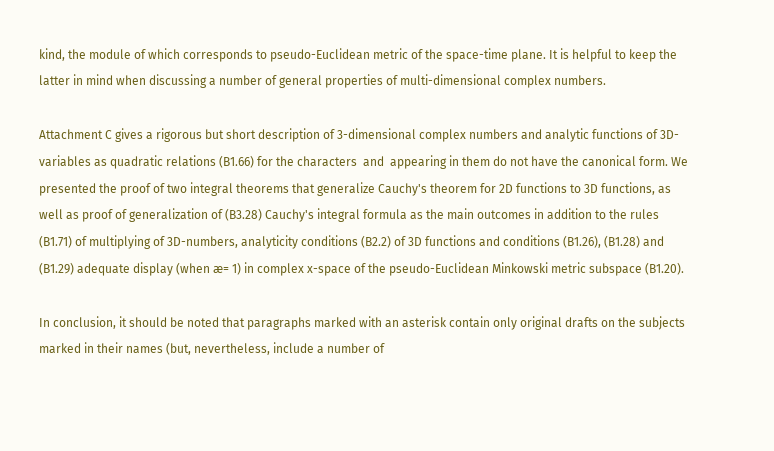kind, the module of which corresponds to pseudo-Euclidean metric of the space-time plane. It is helpful to keep the latter in mind when discussing a number of general properties of multi-dimensional complex numbers.

Attachment C gives a rigorous but short description of 3-dimensional complex numbers and analytic functions of 3D-variables as quadratic relations (B1.66) for the characters  and  appearing in them do not have the canonical form. We presented the proof of two integral theorems that generalize Cauchy's theorem for 2D functions to 3D functions, as well as proof of generalization of (B3.28) Cauchy's integral formula as the main outcomes in addition to the rules (B1.71) of multiplying of 3D-numbers, analyticity conditions (B2.2) of 3D functions and conditions (B1.26), (B1.28) and (B1.29) adequate display (when æ= 1) in complex x-space of the pseudo-Euclidean Minkowski metric subspace (B1.20).

In conclusion, it should be noted that paragraphs marked with an asterisk contain only original drafts on the subjects marked in their names (but, nevertheless, include a number of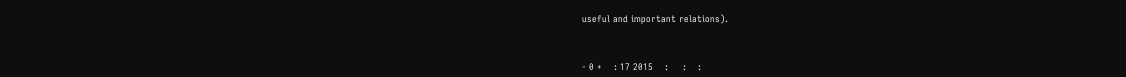useful and important relations).



- 0 +    : 17 2015    :     :    :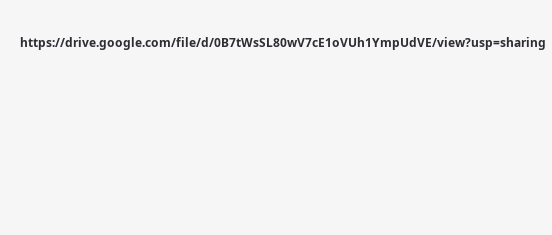https://drive.google.com/file/d/0B7tWsSL80wV7cE1oVUh1YmpUdVE/view?usp=sharing